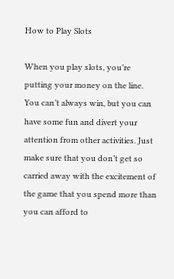How to Play Slots

When you play slots, you’re putting your money on the line. You can’t always win, but you can have some fun and divert your attention from other activities. Just make sure that you don’t get so carried away with the excitement of the game that you spend more than you can afford to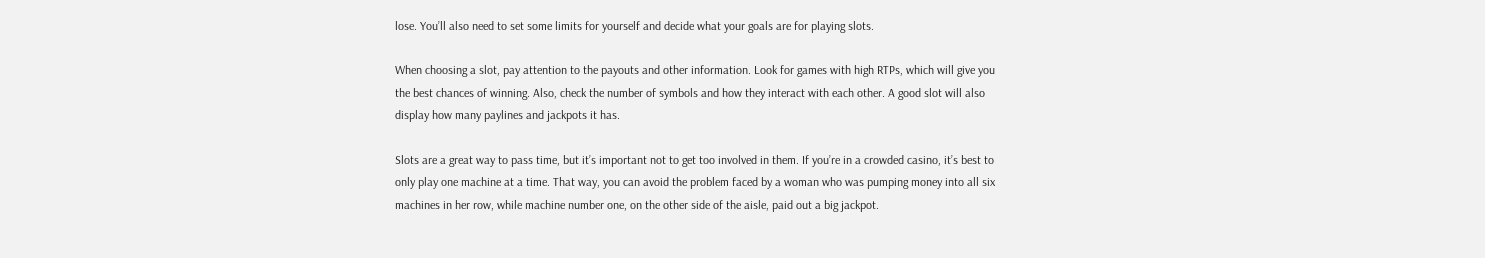lose. You’ll also need to set some limits for yourself and decide what your goals are for playing slots.

When choosing a slot, pay attention to the payouts and other information. Look for games with high RTPs, which will give you the best chances of winning. Also, check the number of symbols and how they interact with each other. A good slot will also display how many paylines and jackpots it has.

Slots are a great way to pass time, but it’s important not to get too involved in them. If you’re in a crowded casino, it’s best to only play one machine at a time. That way, you can avoid the problem faced by a woman who was pumping money into all six machines in her row, while machine number one, on the other side of the aisle, paid out a big jackpot.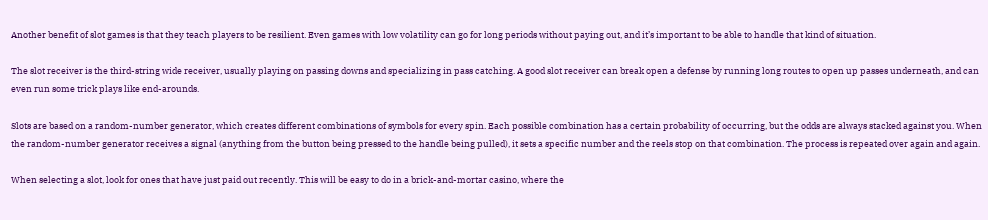Another benefit of slot games is that they teach players to be resilient. Even games with low volatility can go for long periods without paying out, and it’s important to be able to handle that kind of situation.

The slot receiver is the third-string wide receiver, usually playing on passing downs and specializing in pass catching. A good slot receiver can break open a defense by running long routes to open up passes underneath, and can even run some trick plays like end-arounds.

Slots are based on a random-number generator, which creates different combinations of symbols for every spin. Each possible combination has a certain probability of occurring, but the odds are always stacked against you. When the random-number generator receives a signal (anything from the button being pressed to the handle being pulled), it sets a specific number and the reels stop on that combination. The process is repeated over again and again.

When selecting a slot, look for ones that have just paid out recently. This will be easy to do in a brick-and-mortar casino, where the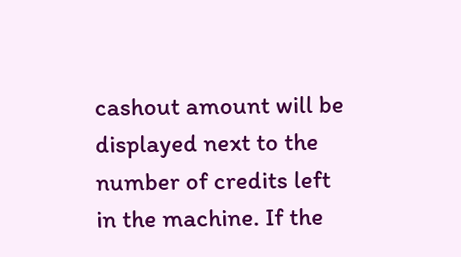cashout amount will be displayed next to the number of credits left in the machine. If the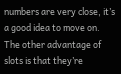numbers are very close, it’s a good idea to move on. The other advantage of slots is that they’re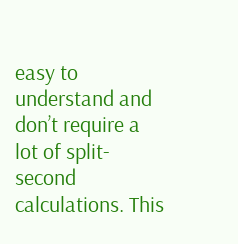easy to understand and don’t require a lot of split-second calculations. This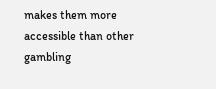makes them more accessible than other gambling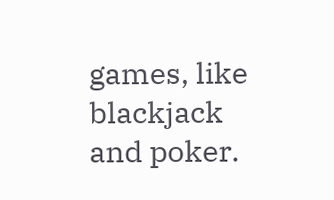games, like blackjack and poker.